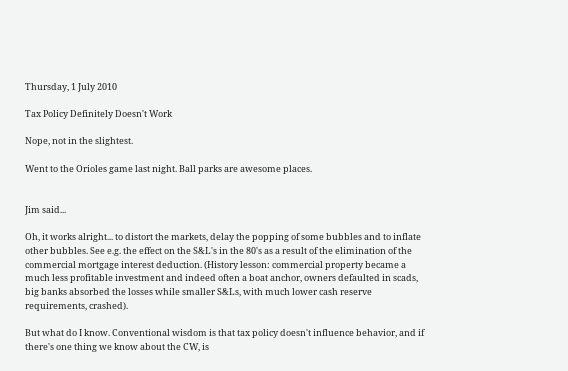Thursday, 1 July 2010

Tax Policy Definitely Doesn't Work

Nope, not in the slightest.

Went to the Orioles game last night. Ball parks are awesome places.


Jim said...

Oh, it works alright... to distort the markets, delay the popping of some bubbles and to inflate other bubbles. See e.g. the effect on the S&L's in the 80's as a result of the elimination of the commercial mortgage interest deduction. (History lesson: commercial property became a much less profitable investment and indeed often a boat anchor, owners defaulted in scads, big banks absorbed the losses while smaller S&Ls, with much lower cash reserve requirements, crashed).

But what do I know. Conventional wisdom is that tax policy doesn't influence behavior, and if there's one thing we know about the CW, is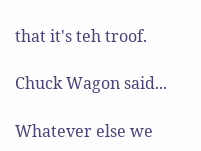that it's teh troof.

Chuck Wagon said...

Whatever else we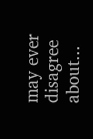may ever disagree about...